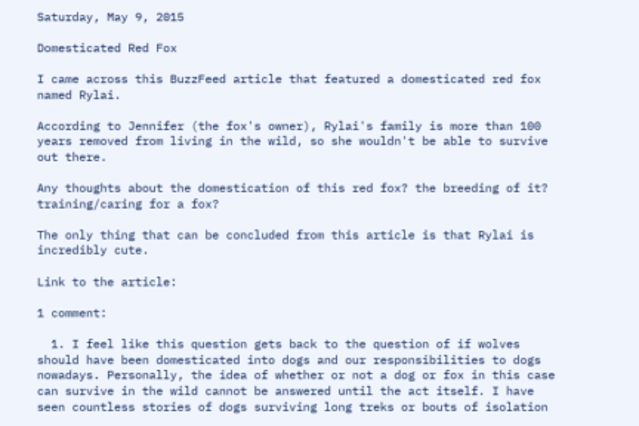Saturday, May 9, 2015

Domesticated Red Fox

I came across this BuzzFeed article that featured a domesticated red fox named Rylai.

According to Jennifer (the fox's owner), Rylai's family is more than 100 years removed from living in the wild, so she wouldn't be able to survive out there.

Any thoughts about the domestication of this red fox? the breeding of it? training/caring for a fox?

The only thing that can be concluded from this article is that Rylai is incredibly cute.

Link to the article:

1 comment:

  1. I feel like this question gets back to the question of if wolves should have been domesticated into dogs and our responsibilities to dogs nowadays. Personally, the idea of whether or not a dog or fox in this case can survive in the wild cannot be answered until the act itself. I have seen countless stories of dogs surviving long treks or bouts of isolation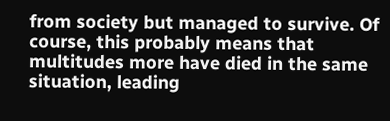from society but managed to survive. Of course, this probably means that multitudes more have died in the same situation, leading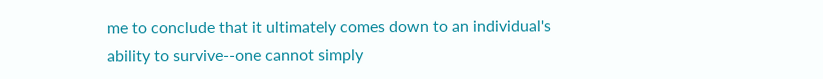me to conclude that it ultimately comes down to an individual's ability to survive--one cannot simply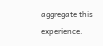aggregate this experience.